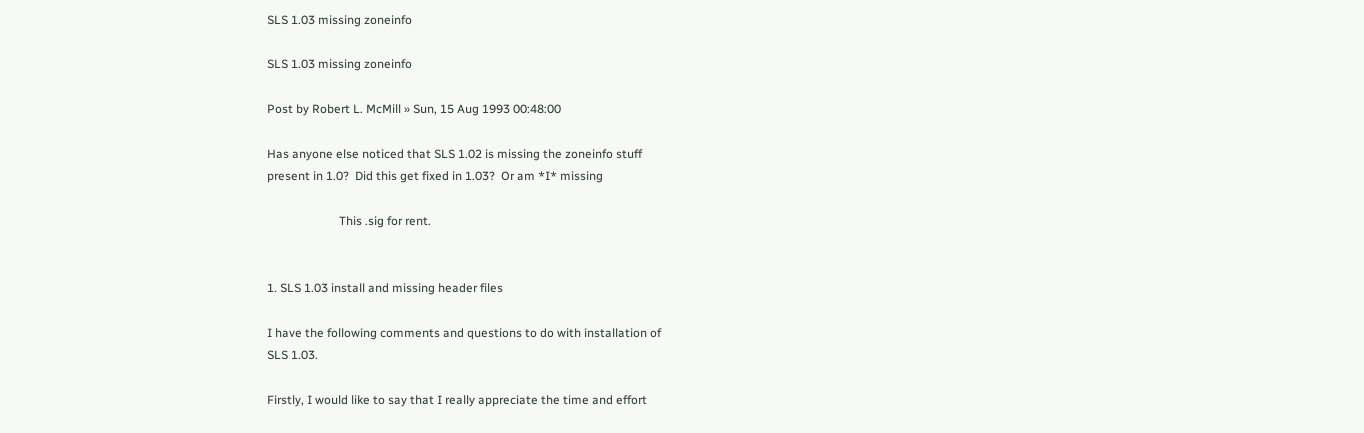SLS 1.03 missing zoneinfo

SLS 1.03 missing zoneinfo

Post by Robert L. McMill » Sun, 15 Aug 1993 00:48:00

Has anyone else noticed that SLS 1.02 is missing the zoneinfo stuff
present in 1.0?  Did this get fixed in 1.03?  Or am *I* missing

                        This .sig for rent.


1. SLS 1.03 install and missing header files

I have the following comments and questions to do with installation of
SLS 1.03.

Firstly, I would like to say that I really appreciate the time and effort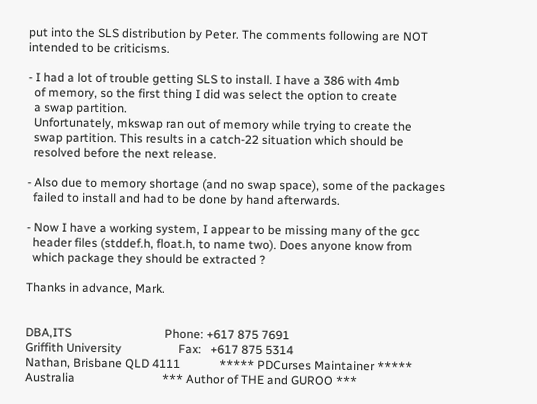put into the SLS distribution by Peter. The comments following are NOT
intended to be criticisms.

- I had a lot of trouble getting SLS to install. I have a 386 with 4mb
  of memory, so the first thing I did was select the option to create
  a swap partition.
  Unfortunately, mkswap ran out of memory while trying to create the
  swap partition. This results in a catch-22 situation which should be
  resolved before the next release.

- Also due to memory shortage (and no swap space), some of the packages
  failed to install and had to be done by hand afterwards.

- Now I have a working system, I appear to be missing many of the gcc
  header files (stddef.h, float.h, to name two). Does anyone know from
  which package they should be extracted ?

Thanks in advance, Mark.


DBA,ITS                               Phone: +617 875 7691
Griffith University                   Fax:   +617 875 5314
Nathan, Brisbane QLD 4111             ***** PDCurses Maintainer *****
Australia                             *** Author of THE and GUROO ***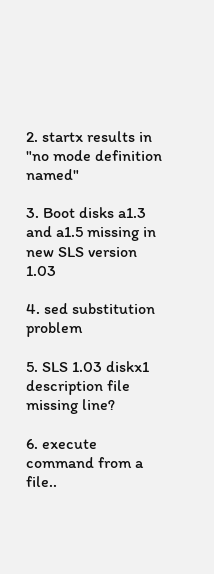2. startx results in "no mode definition named"

3. Boot disks a1.3 and a1.5 missing in new SLS version 1.03

4. sed substitution problem

5. SLS 1.03 diskx1 description file missing line?

6. execute command from a file..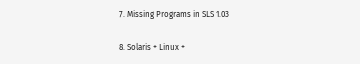7. Missing Programs in SLS 1.03

8. Solaris + Linux +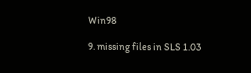Win98

9. missing files in SLS 1.03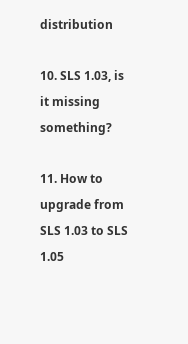distribution

10. SLS 1.03, is it missing something?

11. How to upgrade from SLS 1.03 to SLS 1.05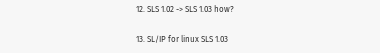12. SLS 1.02 -> SLS 1.03 how?

13. SL/IP for linux SLS 1.03